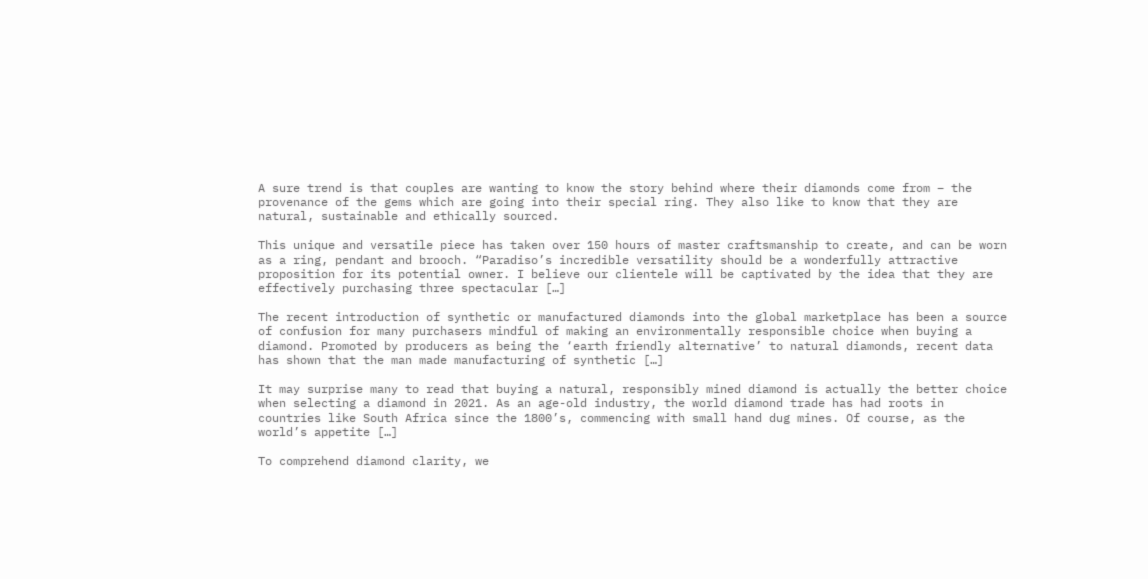A sure trend is that couples are wanting to know the story behind where their diamonds come from – the provenance of the gems which are going into their special ring. They also like to know that they are natural, sustainable and ethically sourced.

This unique and versatile piece has taken over 150 hours of master craftsmanship to create, and can be worn as a ring, pendant and brooch. “Paradiso’s incredible versatility should be a wonderfully attractive proposition for its potential owner. I believe our clientele will be captivated by the idea that they are effectively purchasing three spectacular […]

The recent introduction of synthetic or manufactured diamonds into the global marketplace has been a source of confusion for many purchasers mindful of making an environmentally responsible choice when buying a diamond. Promoted by producers as being the ‘earth friendly alternative’ to natural diamonds, recent data has shown that the man made manufacturing of synthetic […]

It may surprise many to read that buying a natural, responsibly mined diamond is actually the better choice when selecting a diamond in 2021. As an age-old industry, the world diamond trade has had roots in countries like South Africa since the 1800’s, commencing with small hand dug mines. Of course, as the world’s appetite […]

To comprehend diamond clarity, we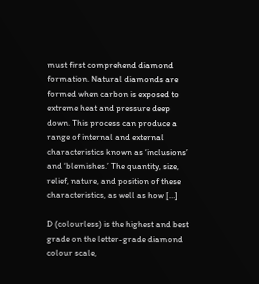must first comprehend diamond formation. Natural diamonds are formed when carbon is exposed to extreme heat and pressure deep down. This process can produce a range of internal and external characteristics known as ‘inclusions’ and ‘blemishes.’ The quantity, size, relief, nature, and position of these characteristics, as well as how […]

D (colourless) is the highest and best grade on the letter-grade diamond colour scale,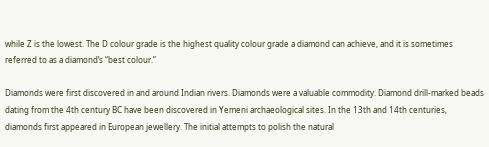while Z is the lowest. The D colour grade is the highest quality colour grade a diamond can achieve, and it is sometimes referred to as a diamond’s “best colour.”

Diamonds were first discovered in and around Indian rivers. Diamonds were a valuable commodity. Diamond drill-marked beads dating from the 4th century BC have been discovered in Yemeni archaeological sites. In the 13th and 14th centuries, diamonds first appeared in European jewellery. The initial attempts to polish the natural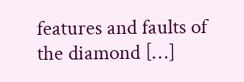features and faults of the diamond […]